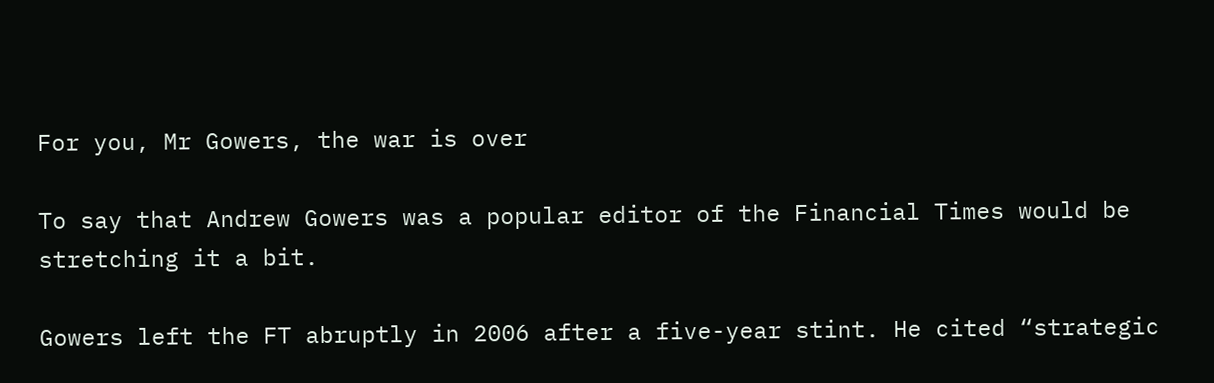For you, Mr Gowers, the war is over

To say that Andrew Gowers was a popular editor of the Financial Times would be stretching it a bit.

Gowers left the FT abruptly in 2006 after a five-year stint. He cited “strategic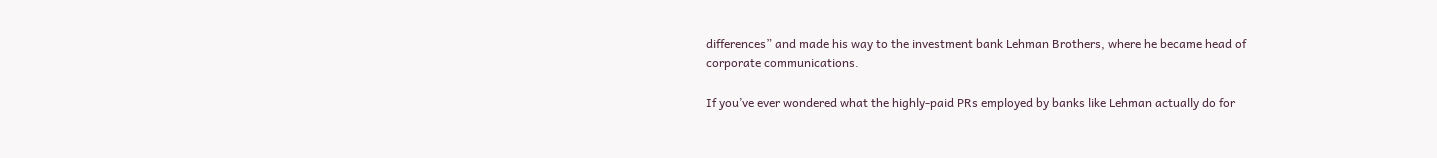differences” and made his way to the investment bank Lehman Brothers, where he became head of corporate communications.

If you’ve ever wondered what the highly-paid PRs employed by banks like Lehman actually do for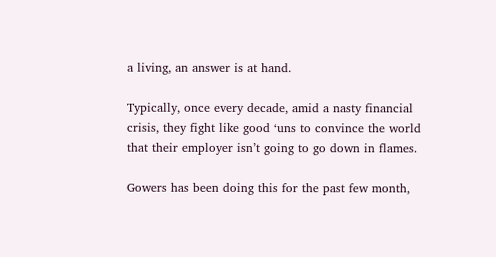a living, an answer is at hand.

Typically, once every decade, amid a nasty financial crisis, they fight like good ‘uns to convince the world that their employer isn’t going to go down in flames.

Gowers has been doing this for the past few month,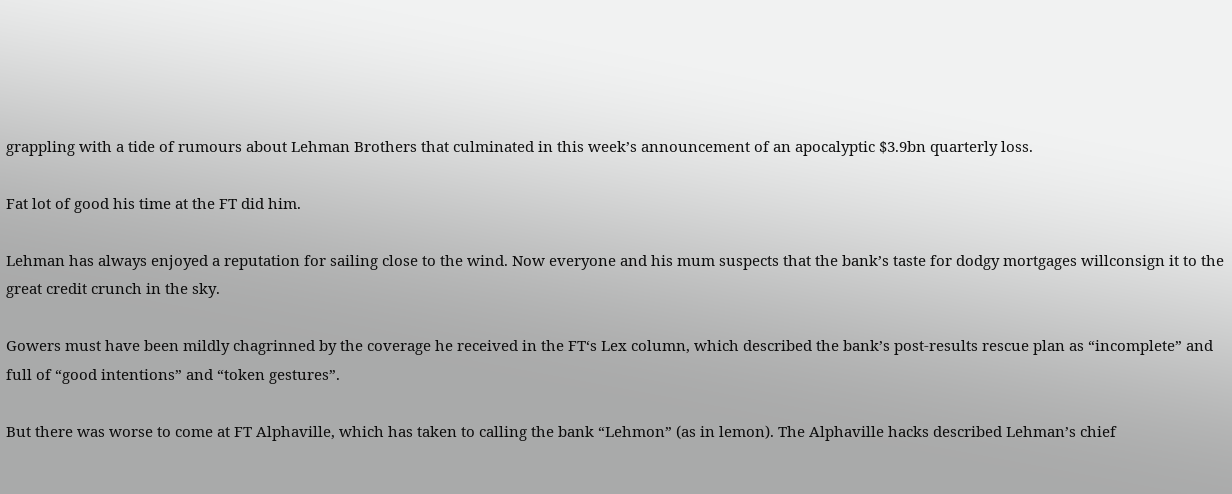grappling with a tide of rumours about Lehman Brothers that culminated in this week’s announcement of an apocalyptic $3.9bn quarterly loss.

Fat lot of good his time at the FT did him.

Lehman has always enjoyed a reputation for sailing close to the wind. Now everyone and his mum suspects that the bank’s taste for dodgy mortgages willconsign it to the great credit crunch in the sky.

Gowers must have been mildly chagrinned by the coverage he received in the FT‘s Lex column, which described the bank’s post-results rescue plan as “incomplete” and full of “good intentions” and “token gestures”.

But there was worse to come at FT Alphaville, which has taken to calling the bank “Lehmon” (as in lemon). The Alphaville hacks described Lehman’s chief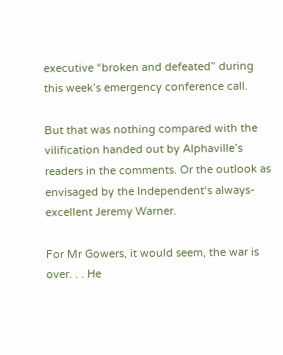executive “broken and defeated” during this week’s emergency conference call.

But that was nothing compared with the vilification handed out by Alphaville’s readers in the comments. Or the outlook as envisaged by the Independent‘s always-excellent Jeremy Warner.

For Mr Gowers, it would seem, the war is over. . . He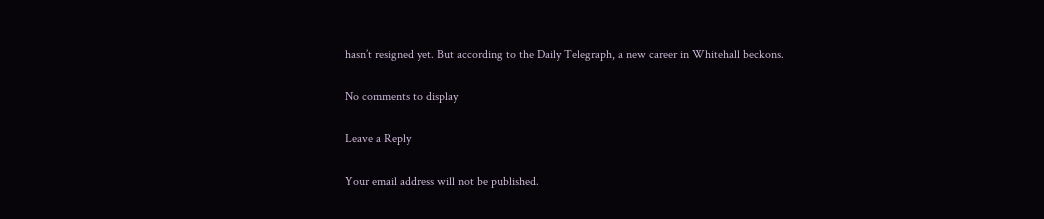hasn’t resigned yet. But according to the Daily Telegraph, a new career in Whitehall beckons.

No comments to display

Leave a Reply

Your email address will not be published.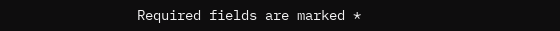Required fields are marked *